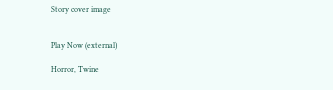Story cover image


Play Now (external)

Horror, Twine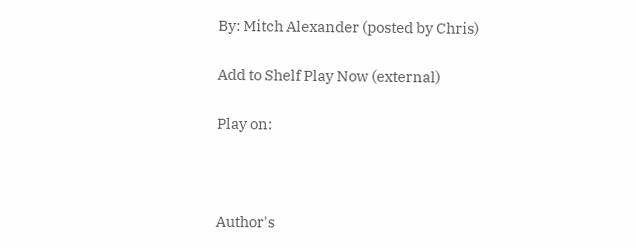By: Mitch Alexander (posted by Chris)

Add to Shelf Play Now (external)

Play on:



Author's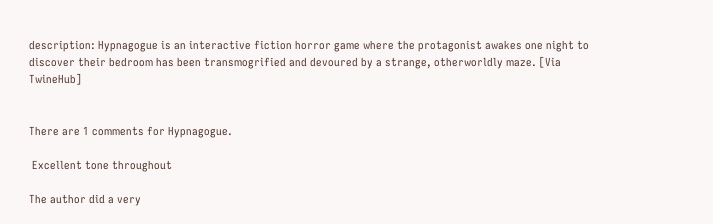description: Hypnagogue is an interactive fiction horror game where the protagonist awakes one night to discover their bedroom has been transmogrified and devoured by a strange, otherworldly maze. [Via TwineHub]


There are 1 comments for Hypnagogue.

 Excellent tone throughout

The author did a very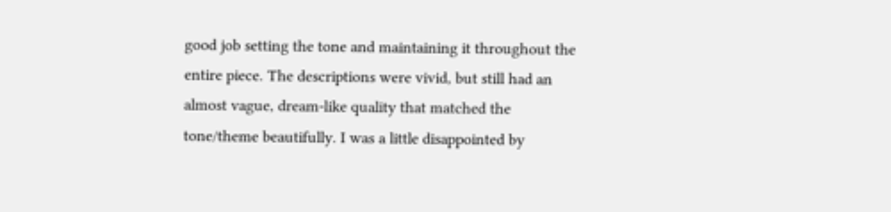good job setting the tone and maintaining it throughout the entire piece. The descriptions were vivid, but still had an almost vague, dream-like quality that matched the tone/theme beautifully. I was a little disappointed by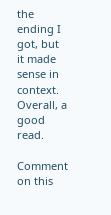the ending I got, but it made sense in context. Overall, a good read.

Comment on this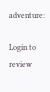adventure:

Login to review